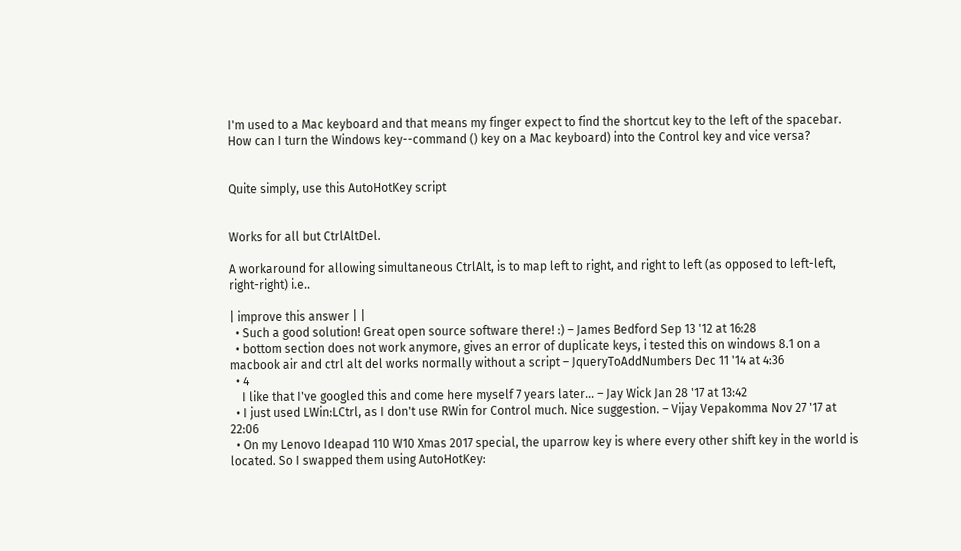I'm used to a Mac keyboard and that means my finger expect to find the shortcut key to the left of the spacebar. How can I turn the Windows key--command () key on a Mac keyboard) into the Control key and vice versa?


Quite simply, use this AutoHotKey script


Works for all but CtrlAltDel.

A workaround for allowing simultaneous CtrlAlt, is to map left to right, and right to left (as opposed to left-left, right-right) i.e..

| improve this answer | |
  • Such a good solution! Great open source software there! :) – James Bedford Sep 13 '12 at 16:28
  • bottom section does not work anymore, gives an error of duplicate keys, i tested this on windows 8.1 on a macbook air and ctrl alt del works normally without a script – JqueryToAddNumbers Dec 11 '14 at 4:36
  • 4
    I like that I've googled this and come here myself 7 years later... – Jay Wick Jan 28 '17 at 13:42
  • I just used LWin:LCtrl, as I don't use RWin for Control much. Nice suggestion. – Vijay Vepakomma Nov 27 '17 at 22:06
  • On my Lenovo Ideapad 110 W10 Xmas 2017 special, the uparrow key is where every other shift key in the world is located. So I swapped them using AutoHotKey: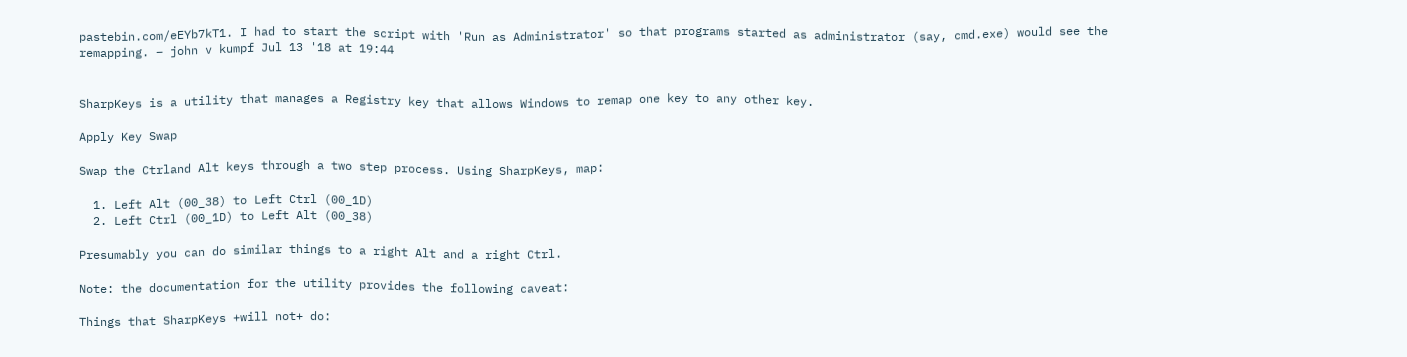pastebin.com/eEYb7kT1. I had to start the script with 'Run as Administrator' so that programs started as administrator (say, cmd.exe) would see the remapping. – john v kumpf Jul 13 '18 at 19:44


SharpKeys is a utility that manages a Registry key that allows Windows to remap one key to any other key.

Apply Key Swap

Swap the Ctrland Alt keys through a two step process. Using SharpKeys, map:

  1. Left Alt (00_38) to Left Ctrl (00_1D)
  2. Left Ctrl (00_1D) to Left Alt (00_38)

Presumably you can do similar things to a right Alt and a right Ctrl.

Note: the documentation for the utility provides the following caveat:

Things that SharpKeys +will not+ do: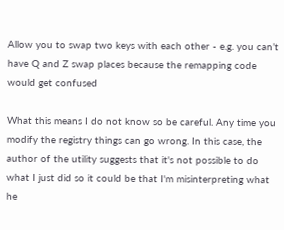Allow you to swap two keys with each other - e.g. you can’t have Q and Z swap places because the remapping code would get confused

What this means I do not know so be careful. Any time you modify the registry things can go wrong. In this case, the author of the utility suggests that it's not possible to do what I just did so it could be that I'm misinterpreting what he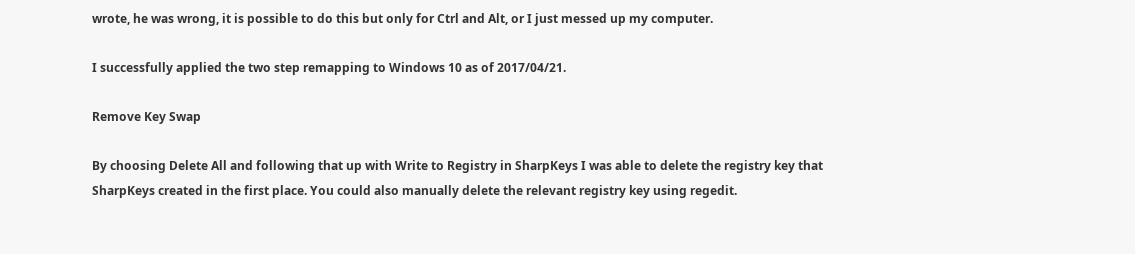wrote, he was wrong, it is possible to do this but only for Ctrl and Alt, or I just messed up my computer.

I successfully applied the two step remapping to Windows 10 as of 2017/04/21.

Remove Key Swap

By choosing Delete All and following that up with Write to Registry in SharpKeys I was able to delete the registry key that SharpKeys created in the first place. You could also manually delete the relevant registry key using regedit.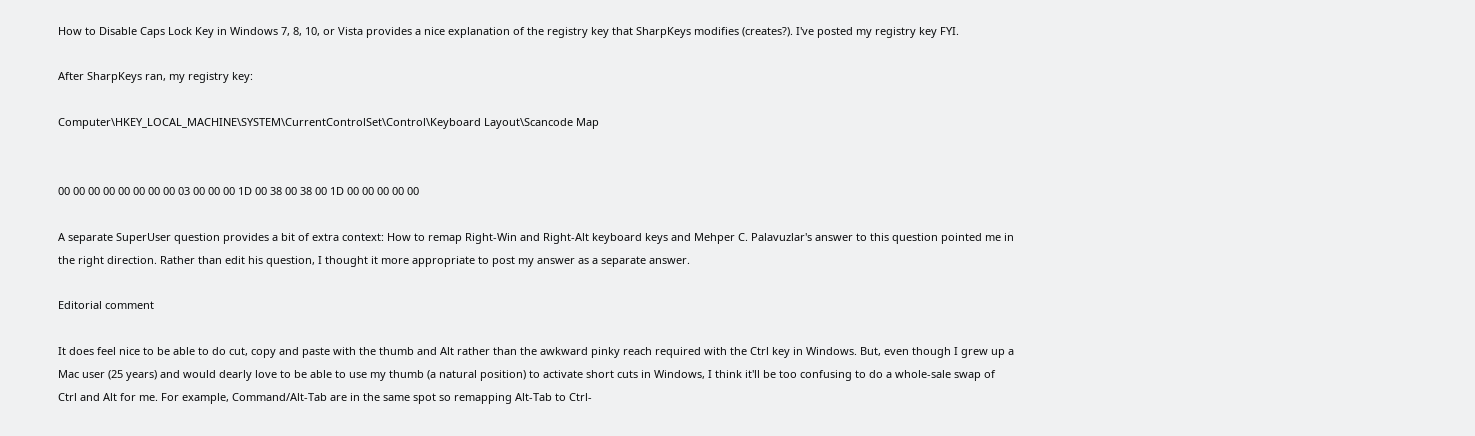How to Disable Caps Lock Key in Windows 7, 8, 10, or Vista provides a nice explanation of the registry key that SharpKeys modifies (creates?). I've posted my registry key FYI.

After SharpKeys ran, my registry key:

Computer\HKEY_LOCAL_MACHINE\SYSTEM\CurrentControlSet\Control\Keyboard Layout\Scancode Map


00 00 00 00 00 00 00 00 03 00 00 00 1D 00 38 00 38 00 1D 00 00 00 00 00

A separate SuperUser question provides a bit of extra context: How to remap Right-Win and Right-Alt keyboard keys and Mehper C. Palavuzlar's answer to this question pointed me in the right direction. Rather than edit his question, I thought it more appropriate to post my answer as a separate answer.

Editorial comment

It does feel nice to be able to do cut, copy and paste with the thumb and Alt rather than the awkward pinky reach required with the Ctrl key in Windows. But, even though I grew up a Mac user (25 years) and would dearly love to be able to use my thumb (a natural position) to activate short cuts in Windows, I think it'll be too confusing to do a whole-sale swap of Ctrl and Alt for me. For example, Command/Alt-Tab are in the same spot so remapping Alt-Tab to Ctrl-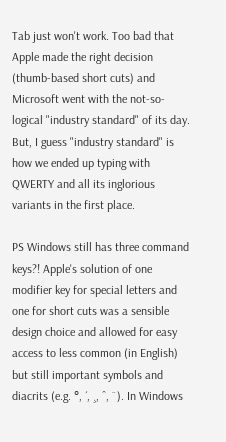Tab just won't work. Too bad that Apple made the right decision (thumb-based short cuts) and Microsoft went with the not-so-logical "industry standard" of its day. But, I guess "industry standard" is how we ended up typing with QWERTY and all its inglorious variants in the first place.

PS Windows still has three command keys?! Apple's solution of one modifier key for special letters and one for short cuts was a sensible design choice and allowed for easy access to less common (in English) but still important symbols and diacrits (e.g. °, ´, ¸, ˆ, ¨). In Windows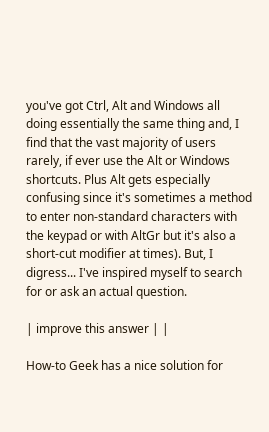you've got Ctrl, Alt and Windows all doing essentially the same thing and, I find that the vast majority of users rarely, if ever use the Alt or Windows shortcuts. Plus Alt gets especially confusing since it's sometimes a method to enter non-standard characters with the keypad or with AltGr but it's also a short-cut modifier at times). But, I digress... I've inspired myself to search for or ask an actual question.

| improve this answer | |

How-to Geek has a nice solution for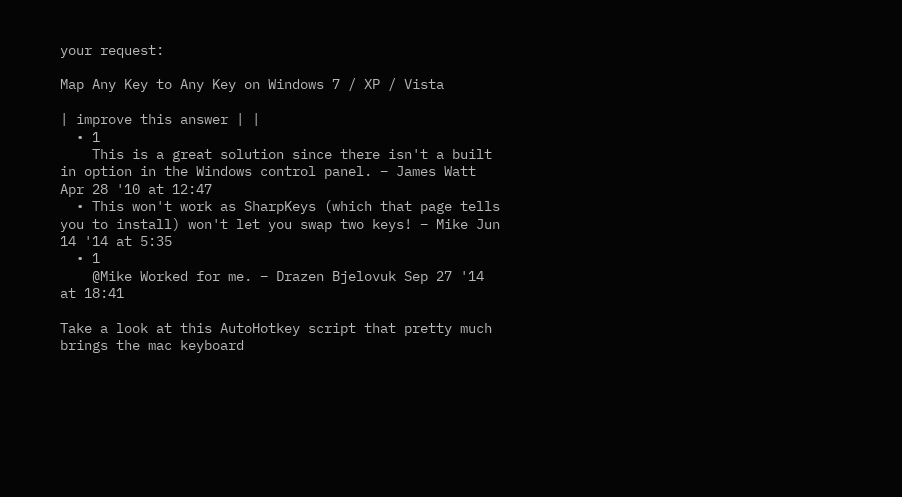your request:

Map Any Key to Any Key on Windows 7 / XP / Vista

| improve this answer | |
  • 1
    This is a great solution since there isn't a built in option in the Windows control panel. – James Watt Apr 28 '10 at 12:47
  • This won't work as SharpKeys (which that page tells you to install) won't let you swap two keys! – Mike Jun 14 '14 at 5:35
  • 1
    @Mike Worked for me. – Drazen Bjelovuk Sep 27 '14 at 18:41

Take a look at this AutoHotkey script that pretty much brings the mac keyboard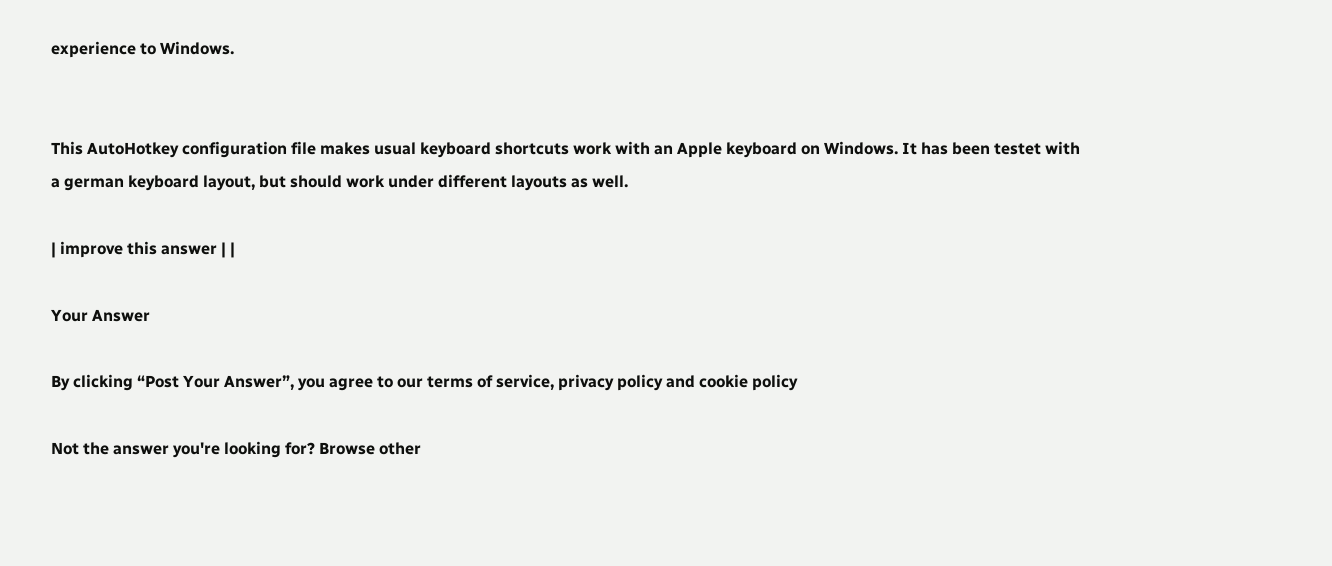experience to Windows.


This AutoHotkey configuration file makes usual keyboard shortcuts work with an Apple keyboard on Windows. It has been testet with a german keyboard layout, but should work under different layouts as well.

| improve this answer | |

Your Answer

By clicking “Post Your Answer”, you agree to our terms of service, privacy policy and cookie policy

Not the answer you're looking for? Browse other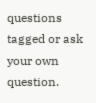questions tagged or ask your own question.